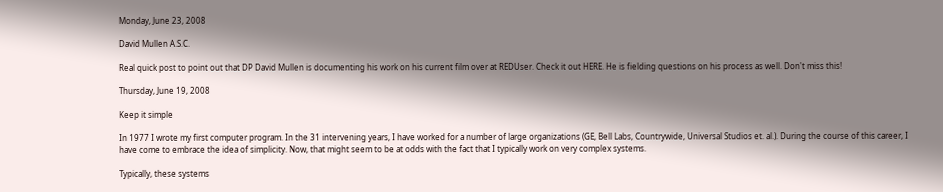Monday, June 23, 2008

David Mullen A.S.C.

Real quick post to point out that DP David Mullen is documenting his work on his current film over at REDUser. Check it out HERE. He is fielding questions on his process as well. Don't miss this!

Thursday, June 19, 2008

Keep it simple

In 1977 I wrote my first computer program. In the 31 intervening years, I have worked for a number of large organizations (GE, Bell Labs, Countrywide, Universal Studios et. al.). During the course of this career, I have come to embrace the idea of simplicity. Now, that might seem to be at odds with the fact that I typically work on very complex systems.

Typically, these systems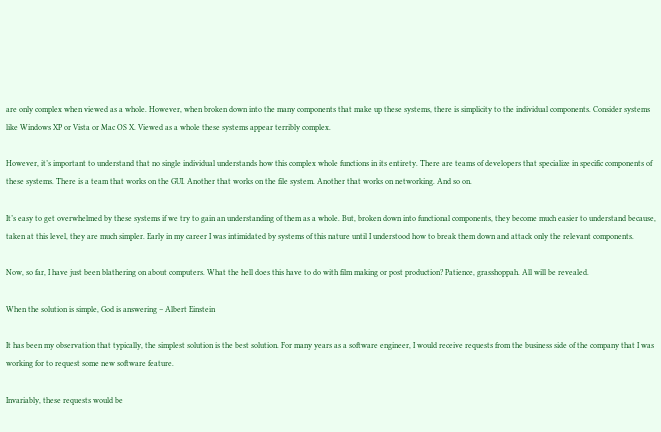are only complex when viewed as a whole. However, when broken down into the many components that make up these systems, there is simplicity to the individual components. Consider systems like Windows XP or Vista or Mac OS X. Viewed as a whole these systems appear terribly complex.

However, it’s important to understand that no single individual understands how this complex whole functions in its entirety. There are teams of developers that specialize in specific components of these systems. There is a team that works on the GUI. Another that works on the file system. Another that works on networking. And so on.

It’s easy to get overwhelmed by these systems if we try to gain an understanding of them as a whole. But, broken down into functional components, they become much easier to understand because, taken at this level, they are much simpler. Early in my career I was intimidated by systems of this nature until I understood how to break them down and attack only the relevant components.

Now, so far, I have just been blathering on about computers. What the hell does this have to do with film making or post production? Patience, grasshoppah. All will be revealed.

When the solution is simple, God is answering – Albert Einstein

It has been my observation that typically, the simplest solution is the best solution. For many years as a software engineer, I would receive requests from the business side of the company that I was working for to request some new software feature.

Invariably, these requests would be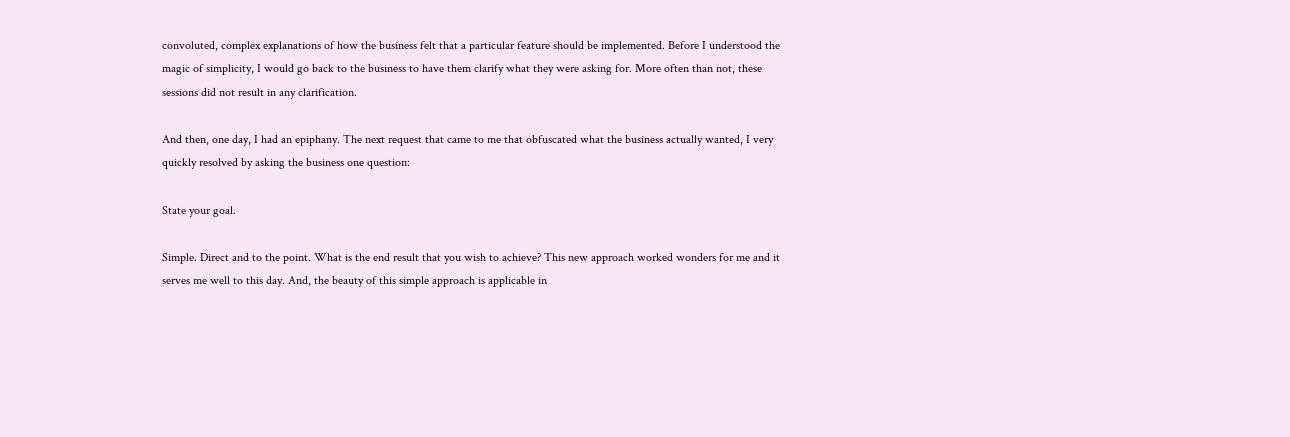convoluted, complex explanations of how the business felt that a particular feature should be implemented. Before I understood the magic of simplicity, I would go back to the business to have them clarify what they were asking for. More often than not, these sessions did not result in any clarification.

And then, one day, I had an epiphany. The next request that came to me that obfuscated what the business actually wanted, I very quickly resolved by asking the business one question:

State your goal.

Simple. Direct and to the point. What is the end result that you wish to achieve? This new approach worked wonders for me and it serves me well to this day. And, the beauty of this simple approach is applicable in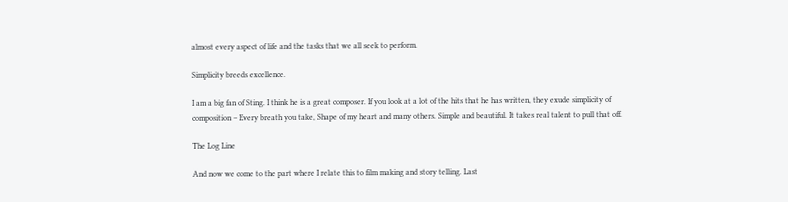almost every aspect of life and the tasks that we all seek to perform.

Simplicity breeds excellence.

I am a big fan of Sting. I think he is a great composer. If you look at a lot of the hits that he has written, they exude simplicity of composition – Every breath you take, Shape of my heart and many others. Simple and beautiful. It takes real talent to pull that off.

The Log Line

And now we come to the part where I relate this to film making and story telling. Last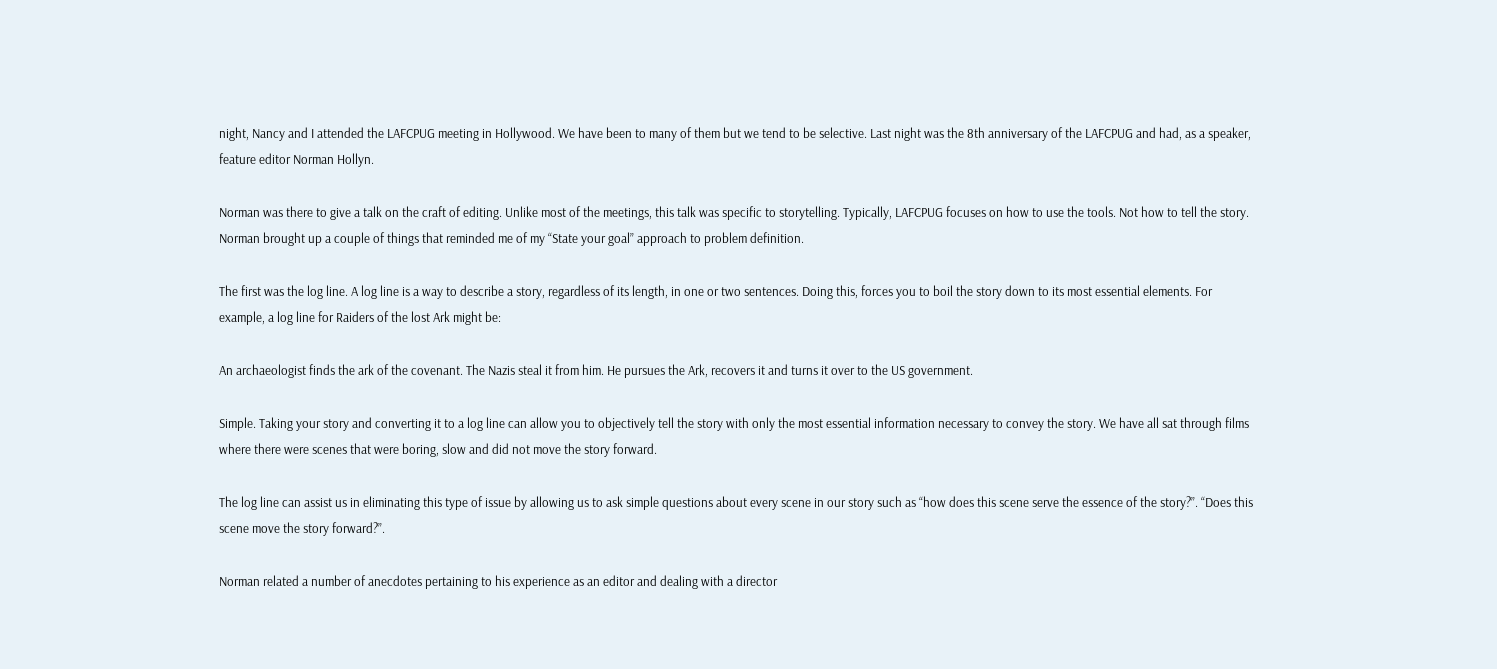night, Nancy and I attended the LAFCPUG meeting in Hollywood. We have been to many of them but we tend to be selective. Last night was the 8th anniversary of the LAFCPUG and had, as a speaker, feature editor Norman Hollyn.

Norman was there to give a talk on the craft of editing. Unlike most of the meetings, this talk was specific to storytelling. Typically, LAFCPUG focuses on how to use the tools. Not how to tell the story. Norman brought up a couple of things that reminded me of my “State your goal” approach to problem definition.

The first was the log line. A log line is a way to describe a story, regardless of its length, in one or two sentences. Doing this, forces you to boil the story down to its most essential elements. For example, a log line for Raiders of the lost Ark might be:

An archaeologist finds the ark of the covenant. The Nazis steal it from him. He pursues the Ark, recovers it and turns it over to the US government.

Simple. Taking your story and converting it to a log line can allow you to objectively tell the story with only the most essential information necessary to convey the story. We have all sat through films where there were scenes that were boring, slow and did not move the story forward.

The log line can assist us in eliminating this type of issue by allowing us to ask simple questions about every scene in our story such as “how does this scene serve the essence of the story?”. “Does this scene move the story forward?”.

Norman related a number of anecdotes pertaining to his experience as an editor and dealing with a director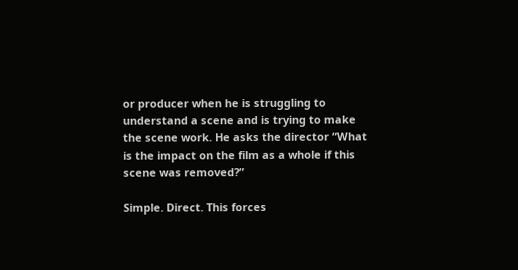or producer when he is struggling to understand a scene and is trying to make the scene work. He asks the director “What is the impact on the film as a whole if this scene was removed?”

Simple. Direct. This forces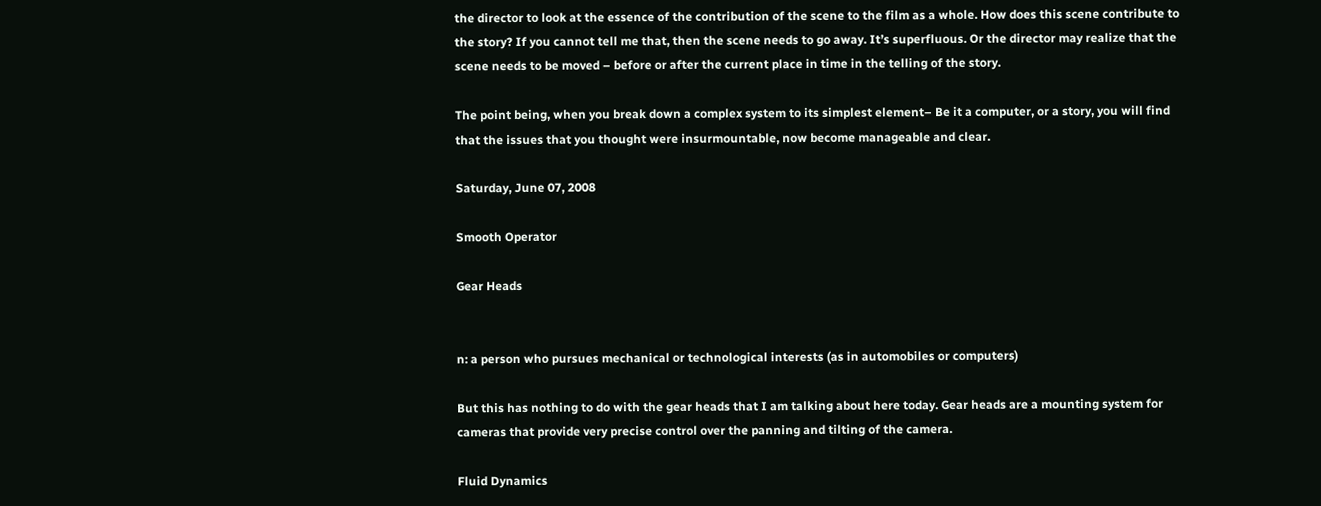the director to look at the essence of the contribution of the scene to the film as a whole. How does this scene contribute to the story? If you cannot tell me that, then the scene needs to go away. It’s superfluous. Or the director may realize that the scene needs to be moved – before or after the current place in time in the telling of the story.

The point being, when you break down a complex system to its simplest element– Be it a computer, or a story, you will find that the issues that you thought were insurmountable, now become manageable and clear.

Saturday, June 07, 2008

Smooth Operator

Gear Heads


n: a person who pursues mechanical or technological interests (as in automobiles or computers)

But this has nothing to do with the gear heads that I am talking about here today. Gear heads are a mounting system for cameras that provide very precise control over the panning and tilting of the camera.

Fluid Dynamics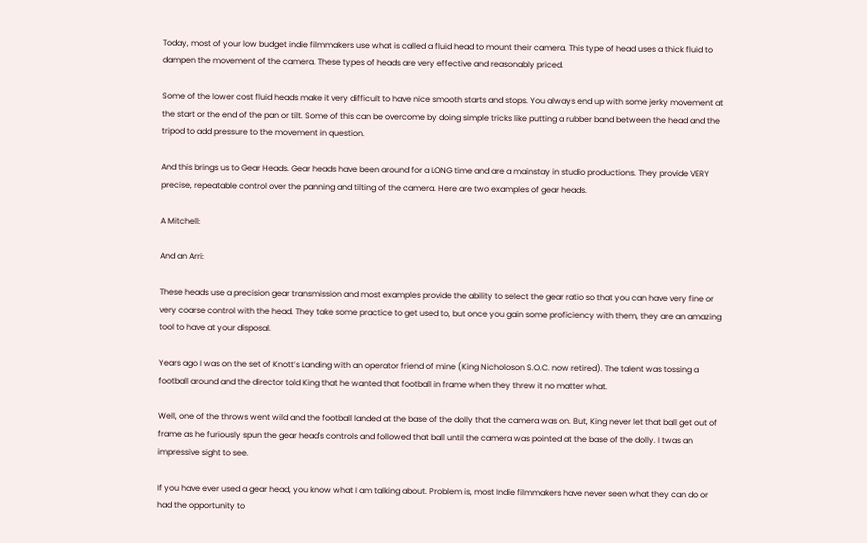Today, most of your low budget indie filmmakers use what is called a fluid head to mount their camera. This type of head uses a thick fluid to dampen the movement of the camera. These types of heads are very effective and reasonably priced.

Some of the lower cost fluid heads make it very difficult to have nice smooth starts and stops. You always end up with some jerky movement at the start or the end of the pan or tilt. Some of this can be overcome by doing simple tricks like putting a rubber band between the head and the tripod to add pressure to the movement in question.

And this brings us to Gear Heads. Gear heads have been around for a LONG time and are a mainstay in studio productions. They provide VERY precise, repeatable control over the panning and tilting of the camera. Here are two examples of gear heads.

A Mitchell:

And an Arri:

These heads use a precision gear transmission and most examples provide the ability to select the gear ratio so that you can have very fine or very coarse control with the head. They take some practice to get used to, but once you gain some proficiency with them, they are an amazing tool to have at your disposal.

Years ago I was on the set of Knott’s Landing with an operator friend of mine (King Nicholoson S.O.C. now retired). The talent was tossing a football around and the director told King that he wanted that football in frame when they threw it no matter what.

Well, one of the throws went wild and the football landed at the base of the dolly that the camera was on. But, King never let that ball get out of frame as he furiously spun the gear head's controls and followed that ball until the camera was pointed at the base of the dolly. I twas an impressive sight to see.

If you have ever used a gear head, you know what I am talking about. Problem is, most Indie filmmakers have never seen what they can do or had the opportunity to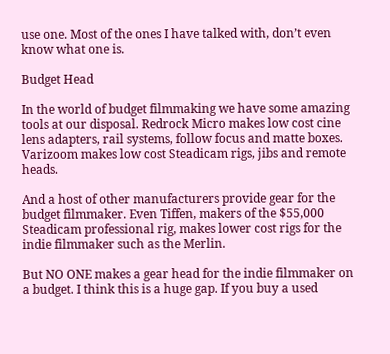use one. Most of the ones I have talked with, don’t even know what one is.

Budget Head

In the world of budget filmmaking we have some amazing tools at our disposal. Redrock Micro makes low cost cine lens adapters, rail systems, follow focus and matte boxes. Varizoom makes low cost Steadicam rigs, jibs and remote heads.

And a host of other manufacturers provide gear for the budget filmmaker. Even Tiffen, makers of the $55,000 Steadicam professional rig, makes lower cost rigs for the indie filmmaker such as the Merlin.

But NO ONE makes a gear head for the indie filmmaker on a budget. I think this is a huge gap. If you buy a used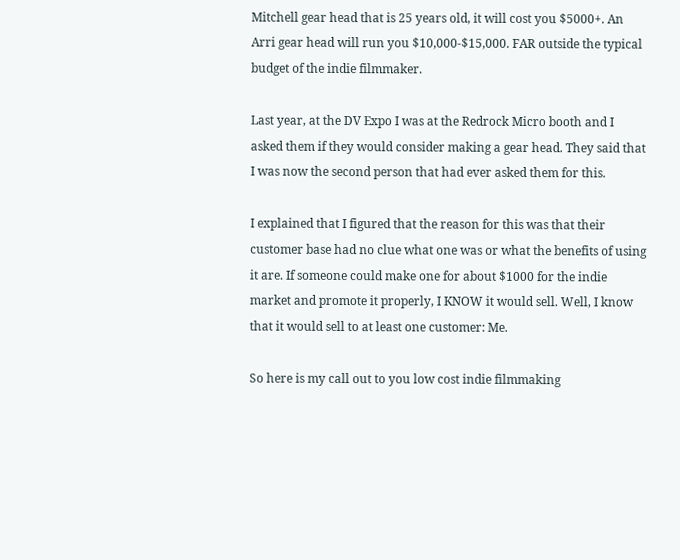Mitchell gear head that is 25 years old, it will cost you $5000+. An Arri gear head will run you $10,000-$15,000. FAR outside the typical budget of the indie filmmaker.

Last year, at the DV Expo I was at the Redrock Micro booth and I asked them if they would consider making a gear head. They said that I was now the second person that had ever asked them for this.

I explained that I figured that the reason for this was that their customer base had no clue what one was or what the benefits of using it are. If someone could make one for about $1000 for the indie market and promote it properly, I KNOW it would sell. Well, I know that it would sell to at least one customer: Me.

So here is my call out to you low cost indie filmmaking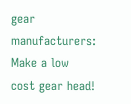gear manufacturers: Make a low cost gear head!